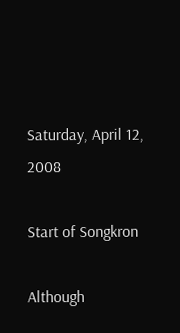Saturday, April 12, 2008

Start of Songkron

Although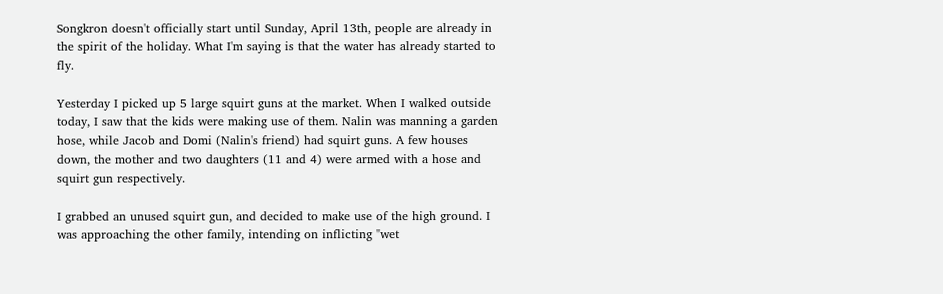Songkron doesn't officially start until Sunday, April 13th, people are already in the spirit of the holiday. What I'm saying is that the water has already started to fly.

Yesterday I picked up 5 large squirt guns at the market. When I walked outside today, I saw that the kids were making use of them. Nalin was manning a garden hose, while Jacob and Domi (Nalin's friend) had squirt guns. A few houses down, the mother and two daughters (11 and 4) were armed with a hose and squirt gun respectively.

I grabbed an unused squirt gun, and decided to make use of the high ground. I was approaching the other family, intending on inflicting "wet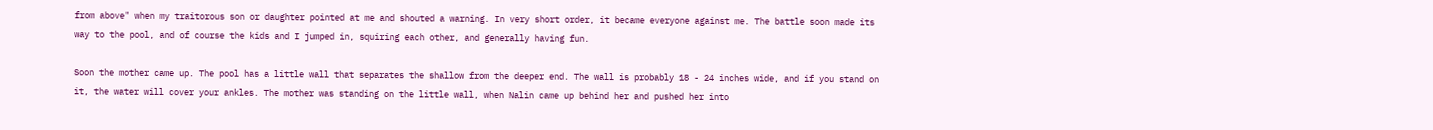from above" when my traitorous son or daughter pointed at me and shouted a warning. In very short order, it became everyone against me. The battle soon made its way to the pool, and of course the kids and I jumped in, squiring each other, and generally having fun.

Soon the mother came up. The pool has a little wall that separates the shallow from the deeper end. The wall is probably 18 - 24 inches wide, and if you stand on it, the water will cover your ankles. The mother was standing on the little wall, when Nalin came up behind her and pushed her into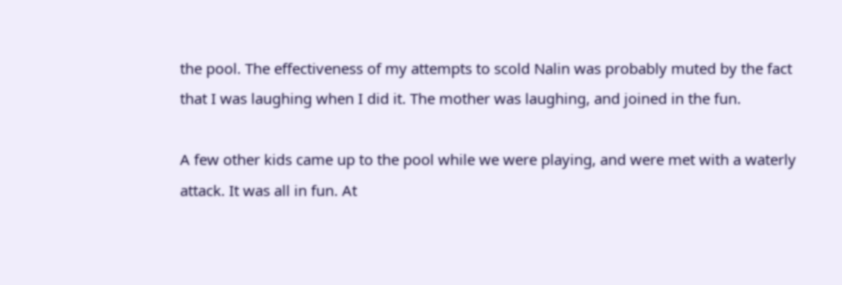the pool. The effectiveness of my attempts to scold Nalin was probably muted by the fact that I was laughing when I did it. The mother was laughing, and joined in the fun.

A few other kids came up to the pool while we were playing, and were met with a waterly attack. It was all in fun. At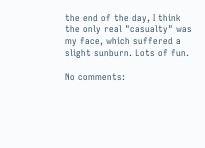the end of the day, I think the only real "casualty" was my face, which suffered a slight sunburn. Lots of fun.

No comments: